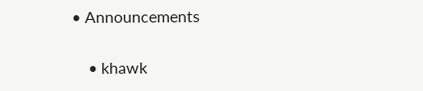• Announcements

    • khawk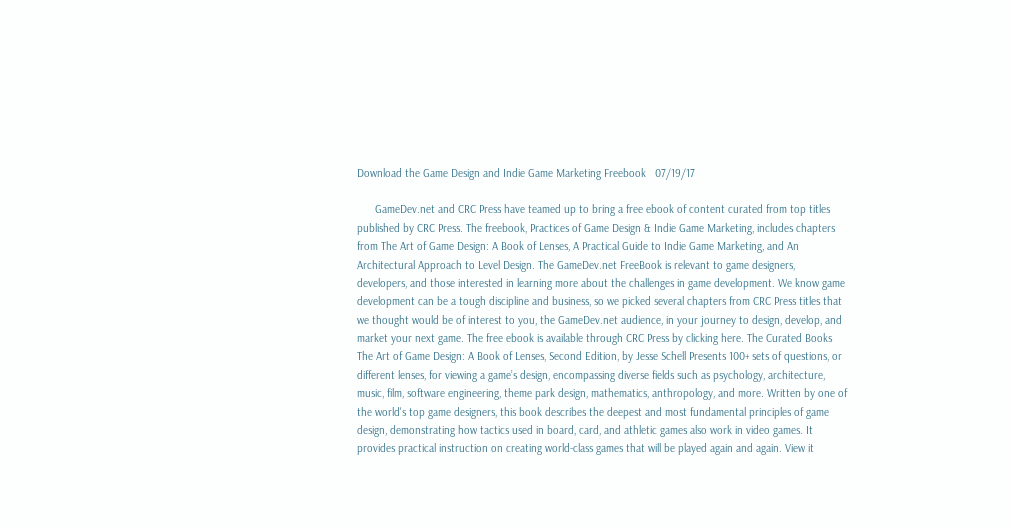Download the Game Design and Indie Game Marketing Freebook   07/19/17

      GameDev.net and CRC Press have teamed up to bring a free ebook of content curated from top titles published by CRC Press. The freebook, Practices of Game Design & Indie Game Marketing, includes chapters from The Art of Game Design: A Book of Lenses, A Practical Guide to Indie Game Marketing, and An Architectural Approach to Level Design. The GameDev.net FreeBook is relevant to game designers, developers, and those interested in learning more about the challenges in game development. We know game development can be a tough discipline and business, so we picked several chapters from CRC Press titles that we thought would be of interest to you, the GameDev.net audience, in your journey to design, develop, and market your next game. The free ebook is available through CRC Press by clicking here. The Curated Books The Art of Game Design: A Book of Lenses, Second Edition, by Jesse Schell Presents 100+ sets of questions, or different lenses, for viewing a game’s design, encompassing diverse fields such as psychology, architecture, music, film, software engineering, theme park design, mathematics, anthropology, and more. Written by one of the world's top game designers, this book describes the deepest and most fundamental principles of game design, demonstrating how tactics used in board, card, and athletic games also work in video games. It provides practical instruction on creating world-class games that will be played again and again. View it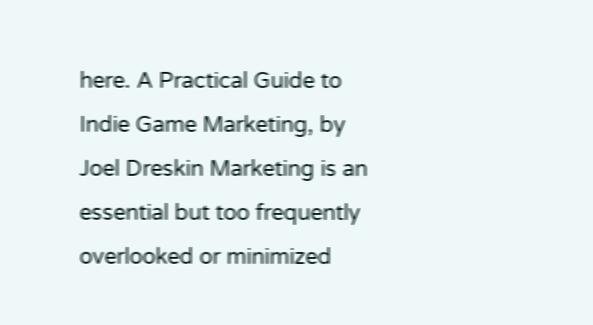here. A Practical Guide to Indie Game Marketing, by Joel Dreskin Marketing is an essential but too frequently overlooked or minimized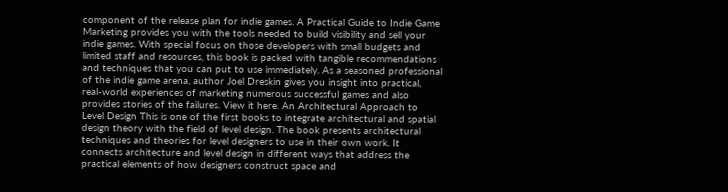component of the release plan for indie games. A Practical Guide to Indie Game Marketing provides you with the tools needed to build visibility and sell your indie games. With special focus on those developers with small budgets and limited staff and resources, this book is packed with tangible recommendations and techniques that you can put to use immediately. As a seasoned professional of the indie game arena, author Joel Dreskin gives you insight into practical, real-world experiences of marketing numerous successful games and also provides stories of the failures. View it here. An Architectural Approach to Level Design This is one of the first books to integrate architectural and spatial design theory with the field of level design. The book presents architectural techniques and theories for level designers to use in their own work. It connects architecture and level design in different ways that address the practical elements of how designers construct space and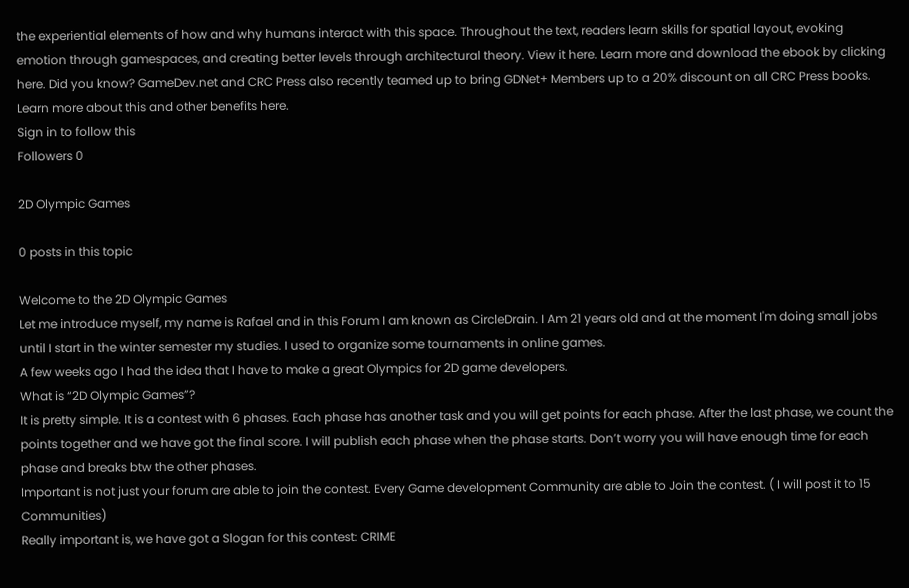the experiential elements of how and why humans interact with this space. Throughout the text, readers learn skills for spatial layout, evoking emotion through gamespaces, and creating better levels through architectural theory. View it here. Learn more and download the ebook by clicking here. Did you know? GameDev.net and CRC Press also recently teamed up to bring GDNet+ Members up to a 20% discount on all CRC Press books. Learn more about this and other benefits here.
Sign in to follow this
Followers 0

2D Olympic Games

0 posts in this topic

Welcome to the 2D Olympic Games
Let me introduce myself, my name is Rafael and in this Forum I am known as CircleDrain. I Am 21 years old and at the moment I'm doing small jobs until I start in the winter semester my studies. I used to organize some tournaments in online games.
A few weeks ago I had the idea that I have to make a great Olympics for 2D game developers.
What is “2D Olympic Games”?
It is pretty simple. It is a contest with 6 phases. Each phase has another task and you will get points for each phase. After the last phase, we count the points together and we have got the final score. I will publish each phase when the phase starts. Don’t worry you will have enough time for each phase and breaks btw the other phases.
Important is not just your forum are able to join the contest. Every Game development Community are able to Join the contest. ( I will post it to 15 Communities)
Really important is, we have got a Slogan for this contest: CRIME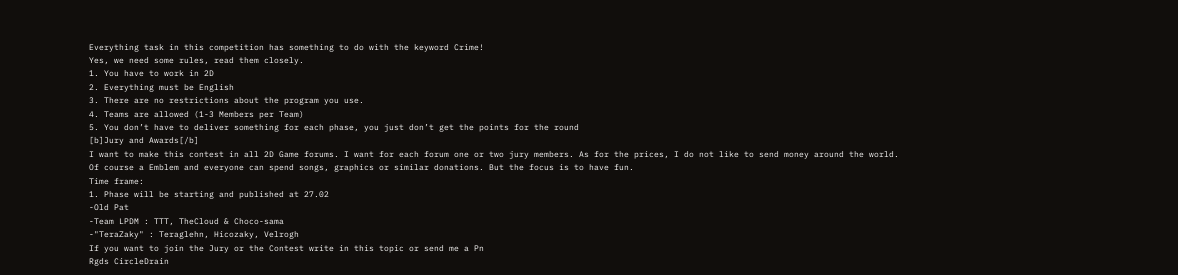Everything task in this competition has something to do with the keyword Crime!
Yes, we need some rules, read them closely.
1. You have to work in 2D
2. Everything must be English
3. There are no restrictions about the program you use.
4. Teams are allowed (1-3 Members per Team)
5. You don’t have to deliver something for each phase, you just don’t get the points for the round
[b]Jury and Awards[/b]
I want to make this contest in all 2D Game forums. I want for each forum one or two jury members. As for the prices, I do not like to send money around the world. Of course a Emblem and everyone can spend songs, graphics or similar donations. But the focus is to have fun.
Time frame:
1. Phase will be starting and published at 27.02
-Old Pat
-Team LPDM : TTT, TheCloud & Choco-sama
-"TeraZaky" : Teraglehn, Hicozaky, Velrogh
If you want to join the Jury or the Contest write in this topic or send me a Pn
Rgds CircleDrain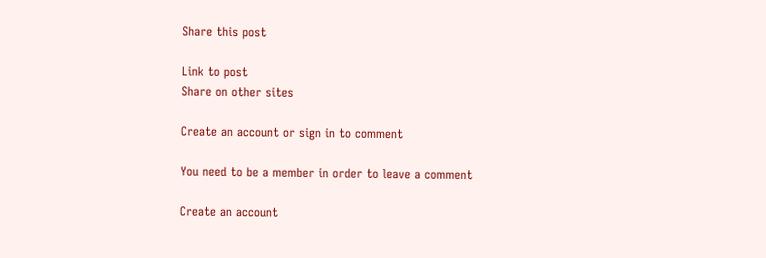Share this post

Link to post
Share on other sites

Create an account or sign in to comment

You need to be a member in order to leave a comment

Create an account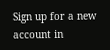Sign up for a new account in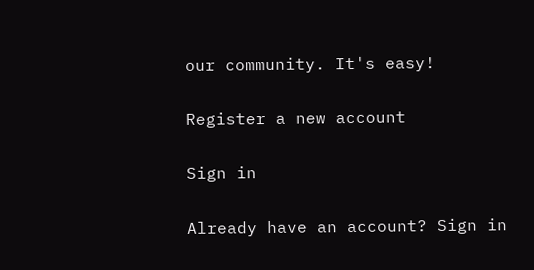our community. It's easy!

Register a new account

Sign in

Already have an account? Sign in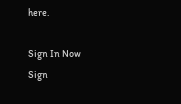here.

Sign In Now
Sign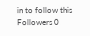in to follow this
Followers 0